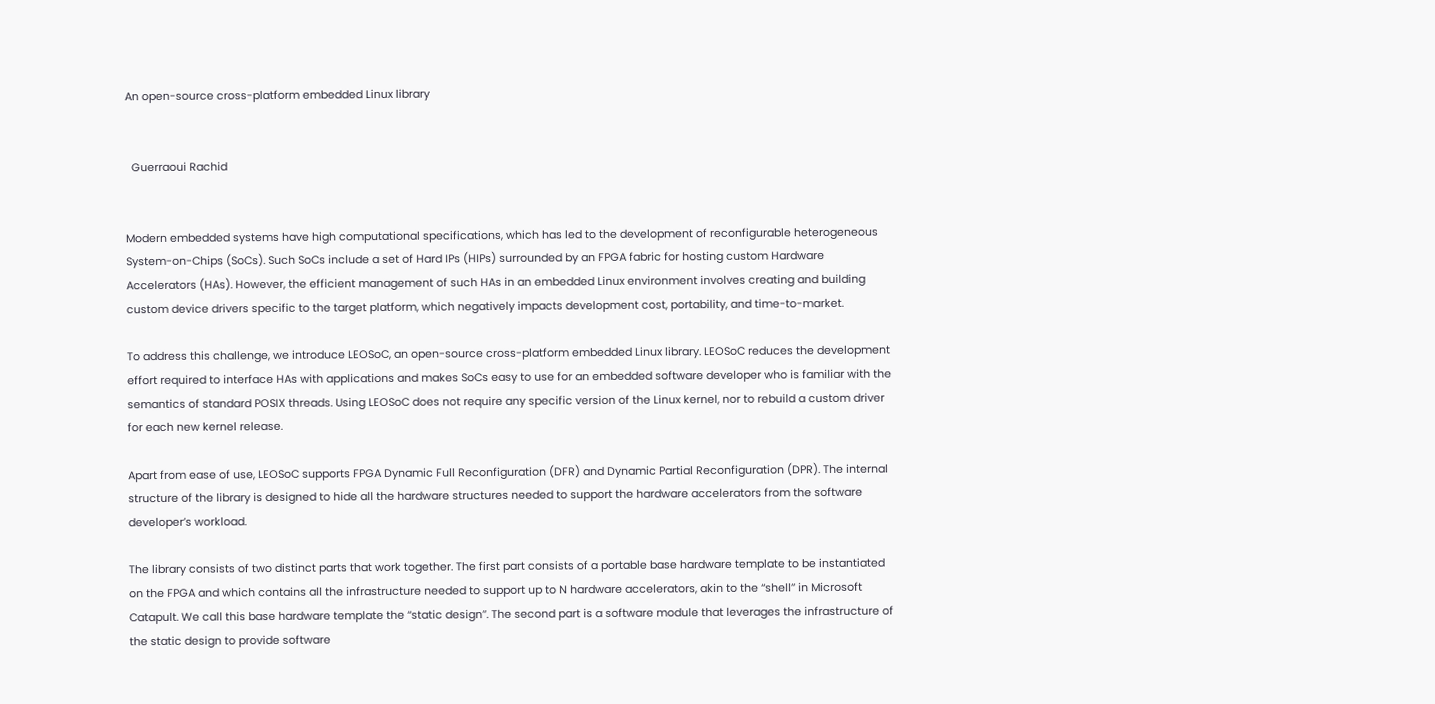An open-source cross-platform embedded Linux library


  Guerraoui Rachid


Modern embedded systems have high computational specifications, which has led to the development of reconfigurable heterogeneous System-on-Chips (SoCs). Such SoCs include a set of Hard IPs (HIPs) surrounded by an FPGA fabric for hosting custom Hardware Accelerators (HAs). However, the efficient management of such HAs in an embedded Linux environment involves creating and building custom device drivers specific to the target platform, which negatively impacts development cost, portability, and time-to-market.

To address this challenge, we introduce LEOSoC, an open-source cross-platform embedded Linux library. LEOSoC reduces the development effort required to interface HAs with applications and makes SoCs easy to use for an embedded software developer who is familiar with the semantics of standard POSIX threads. Using LEOSoC does not require any specific version of the Linux kernel, nor to rebuild a custom driver for each new kernel release.

Apart from ease of use, LEOSoC supports FPGA Dynamic Full Reconfiguration (DFR) and Dynamic Partial Reconfiguration (DPR). The internal structure of the library is designed to hide all the hardware structures needed to support the hardware accelerators from the software developer’s workload.

The library consists of two distinct parts that work together. The first part consists of a portable base hardware template to be instantiated on the FPGA and which contains all the infrastructure needed to support up to N hardware accelerators, akin to the ‘‘shell’’ in Microsoft Catapult. We call this base hardware template the ‘‘static design’’. The second part is a software module that leverages the infrastructure of the static design to provide software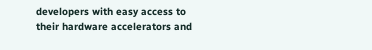developers with easy access to their hardware accelerators and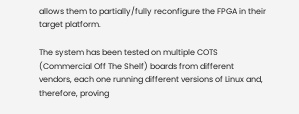allows them to partially/fully reconfigure the FPGA in their target platform.

The system has been tested on multiple COTS (Commercial Off The Shelf) boards from different vendors, each one running different versions of Linux and, therefore, proving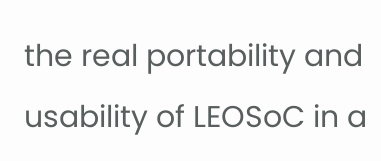the real portability and usability of LEOSoC in a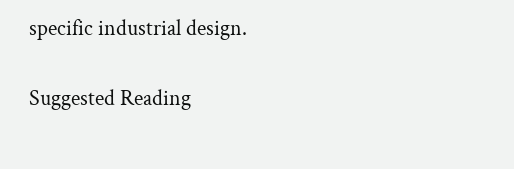specific industrial design.

Suggested Reading